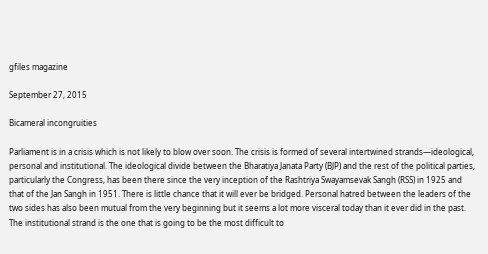gfiles magazine

September 27, 2015

Bicameral incongruities

Parliament is in a crisis which is not likely to blow over soon. The crisis is formed of several intertwined strands—ideological, personal and institutional. The ideological divide between the Bharatiya Janata Party (BJP) and the rest of the political parties, particularly the Congress, has been there since the very inception of the Rashtriya Swayamsevak Sangh (RSS) in 1925 and that of the Jan Sangh in 1951. There is little chance that it will ever be bridged. Personal hatred between the leaders of the two sides has also been mutual from the very beginning but it seems a lot more visceral today than it ever did in the past. The institutional strand is the one that is going to be the most difficult to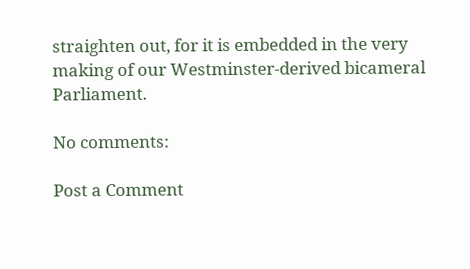straighten out, for it is embedded in the very making of our Westminster-derived bicameral Parliament.

No comments:

Post a Comment